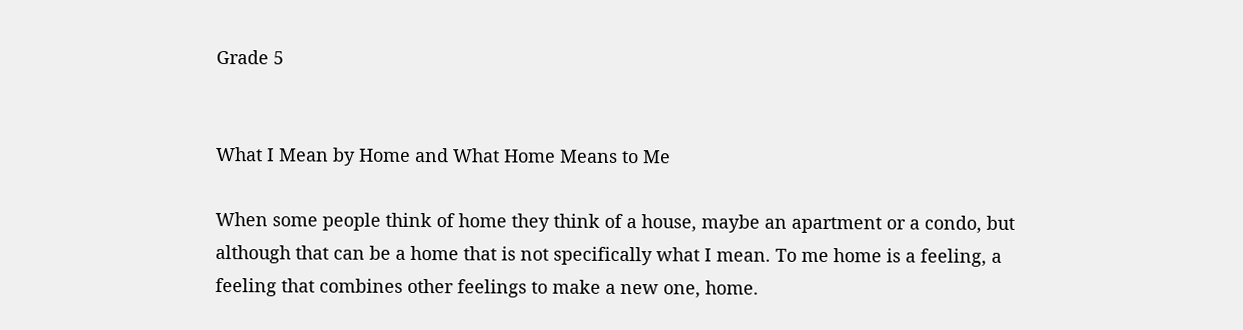Grade 5


What I Mean by Home and What Home Means to Me

When some people think of home they think of a house, maybe an apartment or a condo, but although that can be a home that is not specifically what I mean. To me home is a feeling, a feeling that combines other feelings to make a new one, home.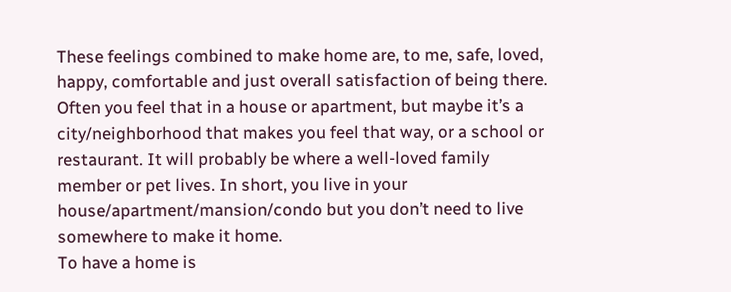These feelings combined to make home are, to me, safe, loved, happy, comfortable and just overall satisfaction of being there. Often you feel that in a house or apartment, but maybe it’s a city/neighborhood that makes you feel that way, or a school or restaurant. It will probably be where a well-loved family member or pet lives. In short, you live in your house/apartment/mansion/condo but you don’t need to live somewhere to make it home.
To have a home is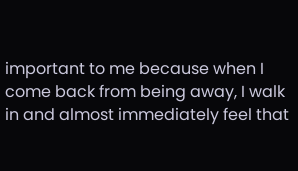important to me because when I come back from being away, I walk in and almost immediately feel that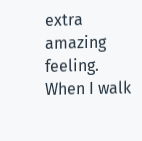extra amazing feeling. When I walk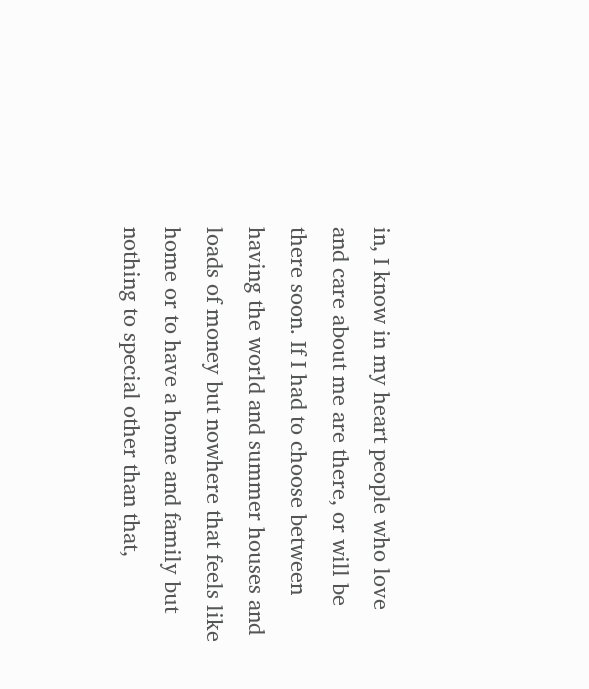in, I know in my heart people who love and care about me are there, or will be there soon. If I had to choose between having the world and summer houses and loads of money but nowhere that feels like home or to have a home and family but nothing to special other than that,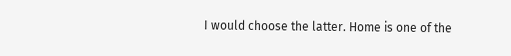I would choose the latter. Home is one of the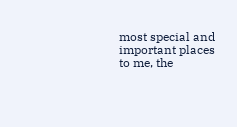most special and important places to me, the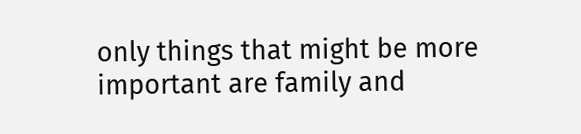only things that might be more important are family and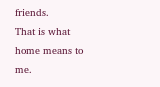friends.
That is what home means to me.